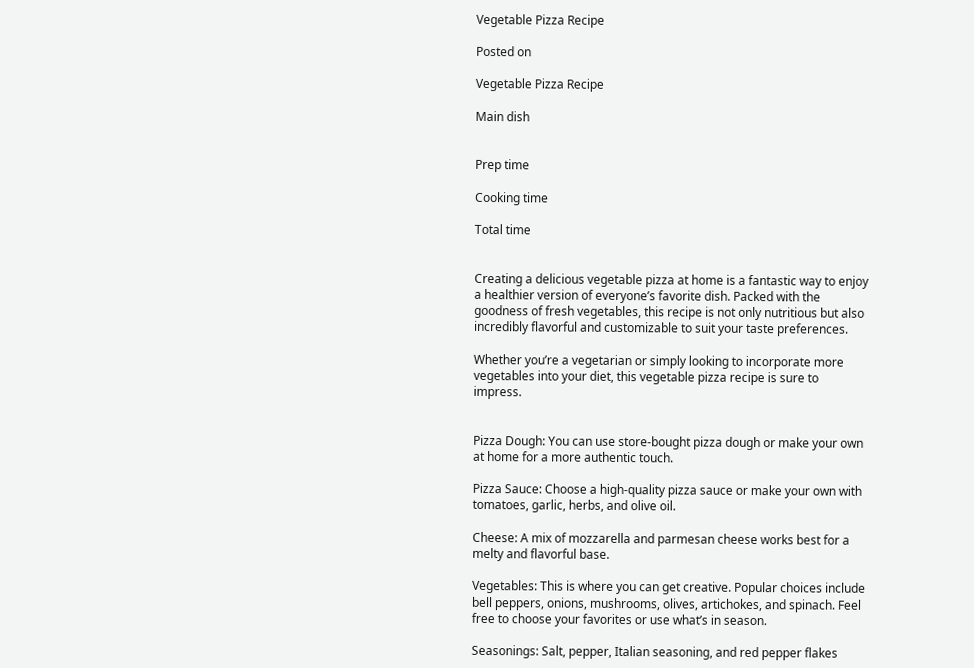Vegetable Pizza Recipe

Posted on

Vegetable Pizza Recipe

Main dish


Prep time

Cooking time

Total time


Creating a delicious vegetable pizza at home is a fantastic way to enjoy a healthier version of everyone’s favorite dish. Packed with the goodness of fresh vegetables, this recipe is not only nutritious but also incredibly flavorful and customizable to suit your taste preferences.

Whether you’re a vegetarian or simply looking to incorporate more vegetables into your diet, this vegetable pizza recipe is sure to impress.


Pizza Dough: You can use store-bought pizza dough or make your own at home for a more authentic touch.

Pizza Sauce: Choose a high-quality pizza sauce or make your own with tomatoes, garlic, herbs, and olive oil.

Cheese: A mix of mozzarella and parmesan cheese works best for a melty and flavorful base.

Vegetables: This is where you can get creative. Popular choices include bell peppers, onions, mushrooms, olives, artichokes, and spinach. Feel free to choose your favorites or use what’s in season.

Seasonings: Salt, pepper, Italian seasoning, and red pepper flakes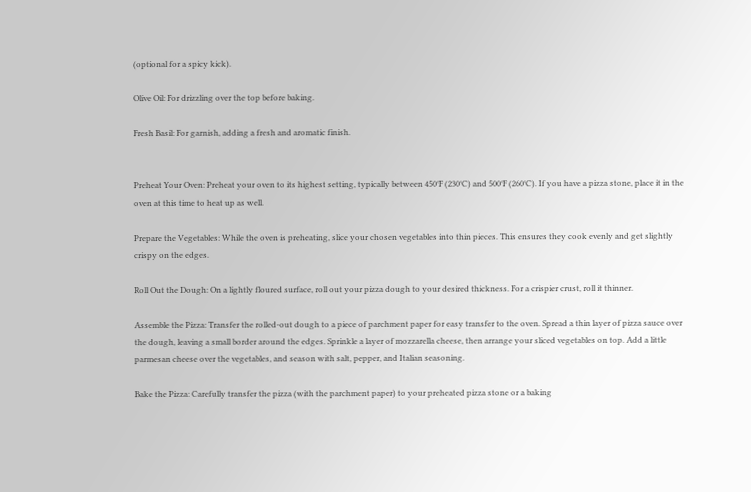(optional for a spicy kick).

Olive Oil: For drizzling over the top before baking.

Fresh Basil: For garnish, adding a fresh and aromatic finish.


Preheat Your Oven: Preheat your oven to its highest setting, typically between 450°F (230°C) and 500°F (260°C). If you have a pizza stone, place it in the oven at this time to heat up as well.

Prepare the Vegetables: While the oven is preheating, slice your chosen vegetables into thin pieces. This ensures they cook evenly and get slightly crispy on the edges.

Roll Out the Dough: On a lightly floured surface, roll out your pizza dough to your desired thickness. For a crispier crust, roll it thinner.

Assemble the Pizza: Transfer the rolled-out dough to a piece of parchment paper for easy transfer to the oven. Spread a thin layer of pizza sauce over the dough, leaving a small border around the edges. Sprinkle a layer of mozzarella cheese, then arrange your sliced vegetables on top. Add a little parmesan cheese over the vegetables, and season with salt, pepper, and Italian seasoning.

Bake the Pizza: Carefully transfer the pizza (with the parchment paper) to your preheated pizza stone or a baking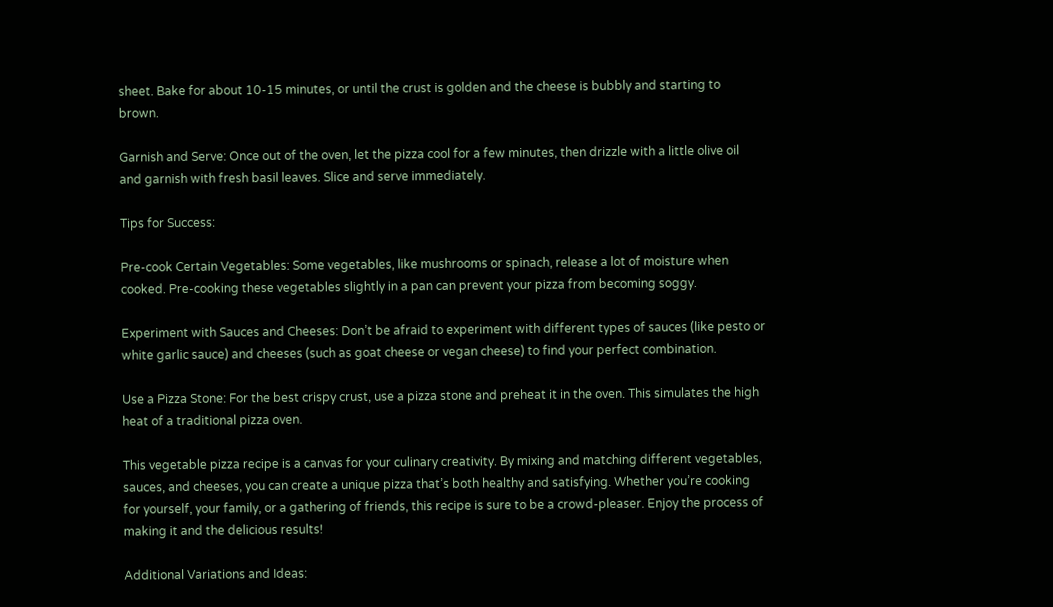sheet. Bake for about 10-15 minutes, or until the crust is golden and the cheese is bubbly and starting to brown.

Garnish and Serve: Once out of the oven, let the pizza cool for a few minutes, then drizzle with a little olive oil and garnish with fresh basil leaves. Slice and serve immediately.

Tips for Success:

Pre-cook Certain Vegetables: Some vegetables, like mushrooms or spinach, release a lot of moisture when cooked. Pre-cooking these vegetables slightly in a pan can prevent your pizza from becoming soggy.

Experiment with Sauces and Cheeses: Don’t be afraid to experiment with different types of sauces (like pesto or white garlic sauce) and cheeses (such as goat cheese or vegan cheese) to find your perfect combination.

Use a Pizza Stone: For the best crispy crust, use a pizza stone and preheat it in the oven. This simulates the high heat of a traditional pizza oven.

This vegetable pizza recipe is a canvas for your culinary creativity. By mixing and matching different vegetables, sauces, and cheeses, you can create a unique pizza that’s both healthy and satisfying. Whether you’re cooking for yourself, your family, or a gathering of friends, this recipe is sure to be a crowd-pleaser. Enjoy the process of making it and the delicious results!

Additional Variations and Ideas: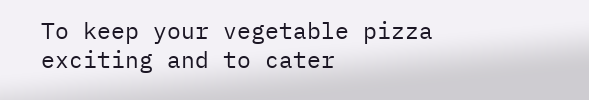To keep your vegetable pizza exciting and to cater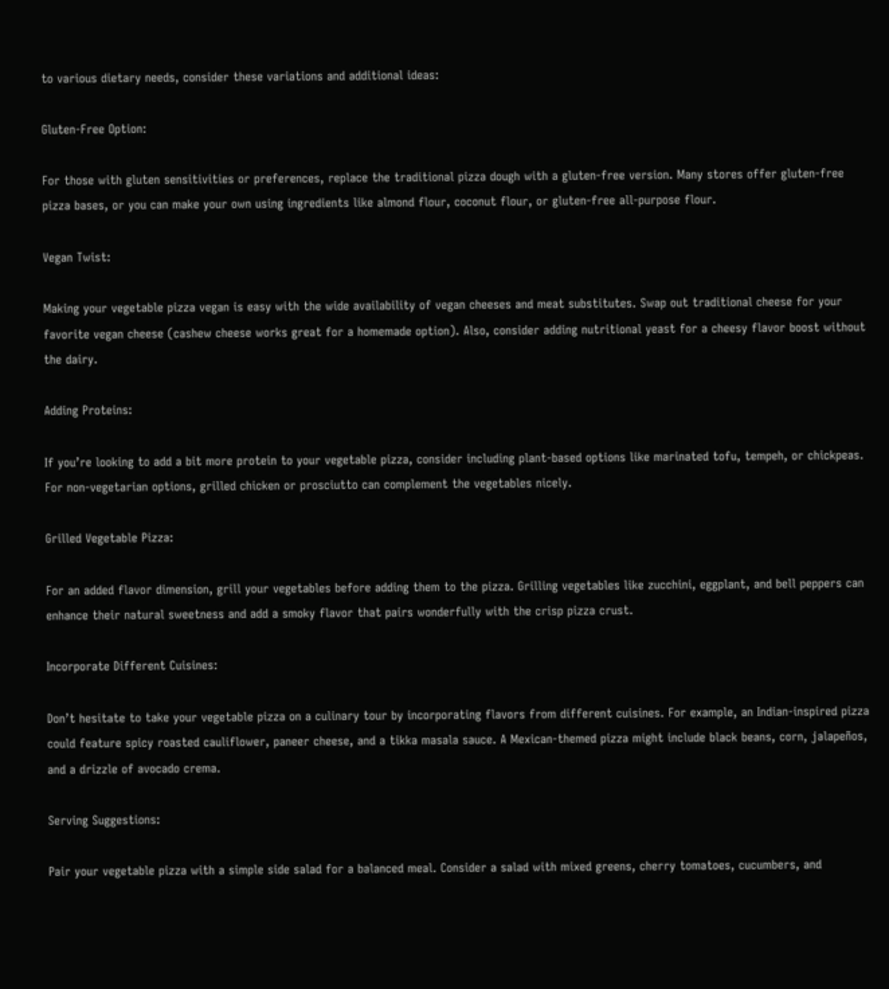to various dietary needs, consider these variations and additional ideas:

Gluten-Free Option:

For those with gluten sensitivities or preferences, replace the traditional pizza dough with a gluten-free version. Many stores offer gluten-free pizza bases, or you can make your own using ingredients like almond flour, coconut flour, or gluten-free all-purpose flour.

Vegan Twist:

Making your vegetable pizza vegan is easy with the wide availability of vegan cheeses and meat substitutes. Swap out traditional cheese for your favorite vegan cheese (cashew cheese works great for a homemade option). Also, consider adding nutritional yeast for a cheesy flavor boost without the dairy.

Adding Proteins:

If you’re looking to add a bit more protein to your vegetable pizza, consider including plant-based options like marinated tofu, tempeh, or chickpeas. For non-vegetarian options, grilled chicken or prosciutto can complement the vegetables nicely.

Grilled Vegetable Pizza:

For an added flavor dimension, grill your vegetables before adding them to the pizza. Grilling vegetables like zucchini, eggplant, and bell peppers can enhance their natural sweetness and add a smoky flavor that pairs wonderfully with the crisp pizza crust.

Incorporate Different Cuisines:

Don’t hesitate to take your vegetable pizza on a culinary tour by incorporating flavors from different cuisines. For example, an Indian-inspired pizza could feature spicy roasted cauliflower, paneer cheese, and a tikka masala sauce. A Mexican-themed pizza might include black beans, corn, jalapeños, and a drizzle of avocado crema.

Serving Suggestions:

Pair your vegetable pizza with a simple side salad for a balanced meal. Consider a salad with mixed greens, cherry tomatoes, cucumbers, and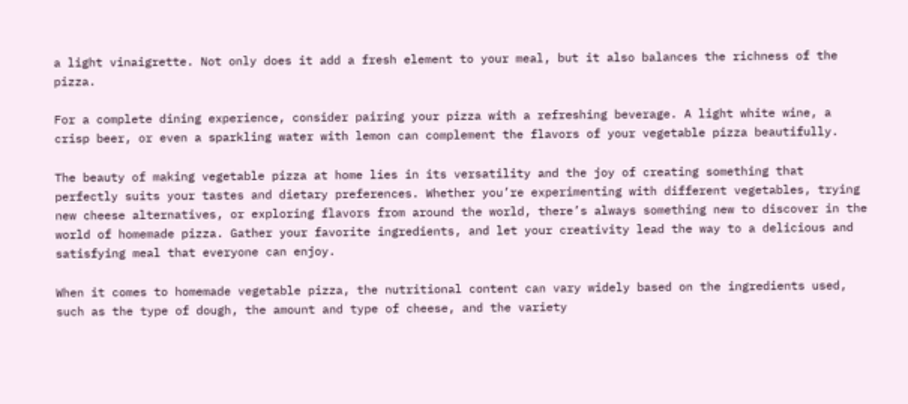a light vinaigrette. Not only does it add a fresh element to your meal, but it also balances the richness of the pizza.

For a complete dining experience, consider pairing your pizza with a refreshing beverage. A light white wine, a crisp beer, or even a sparkling water with lemon can complement the flavors of your vegetable pizza beautifully.

The beauty of making vegetable pizza at home lies in its versatility and the joy of creating something that perfectly suits your tastes and dietary preferences. Whether you’re experimenting with different vegetables, trying new cheese alternatives, or exploring flavors from around the world, there’s always something new to discover in the world of homemade pizza. Gather your favorite ingredients, and let your creativity lead the way to a delicious and satisfying meal that everyone can enjoy.

When it comes to homemade vegetable pizza, the nutritional content can vary widely based on the ingredients used, such as the type of dough, the amount and type of cheese, and the variety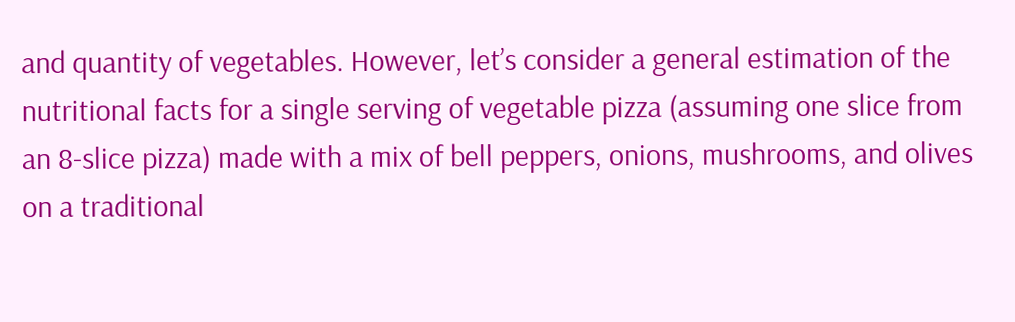and quantity of vegetables. However, let’s consider a general estimation of the nutritional facts for a single serving of vegetable pizza (assuming one slice from an 8-slice pizza) made with a mix of bell peppers, onions, mushrooms, and olives on a traditional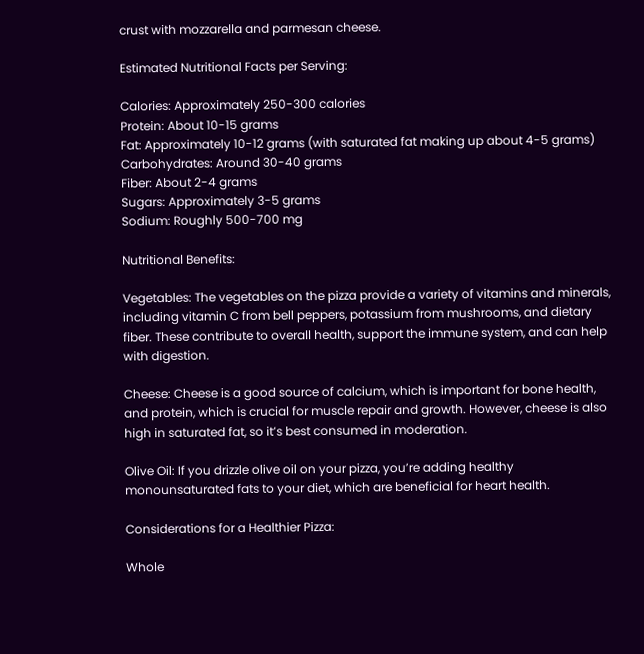crust with mozzarella and parmesan cheese.

Estimated Nutritional Facts per Serving:

Calories: Approximately 250-300 calories
Protein: About 10-15 grams
Fat: Approximately 10-12 grams (with saturated fat making up about 4-5 grams)
Carbohydrates: Around 30-40 grams
Fiber: About 2-4 grams
Sugars: Approximately 3-5 grams
Sodium: Roughly 500-700 mg

Nutritional Benefits:

Vegetables: The vegetables on the pizza provide a variety of vitamins and minerals, including vitamin C from bell peppers, potassium from mushrooms, and dietary fiber. These contribute to overall health, support the immune system, and can help with digestion.

Cheese: Cheese is a good source of calcium, which is important for bone health, and protein, which is crucial for muscle repair and growth. However, cheese is also high in saturated fat, so it’s best consumed in moderation.

Olive Oil: If you drizzle olive oil on your pizza, you’re adding healthy monounsaturated fats to your diet, which are beneficial for heart health.

Considerations for a Healthier Pizza:

Whole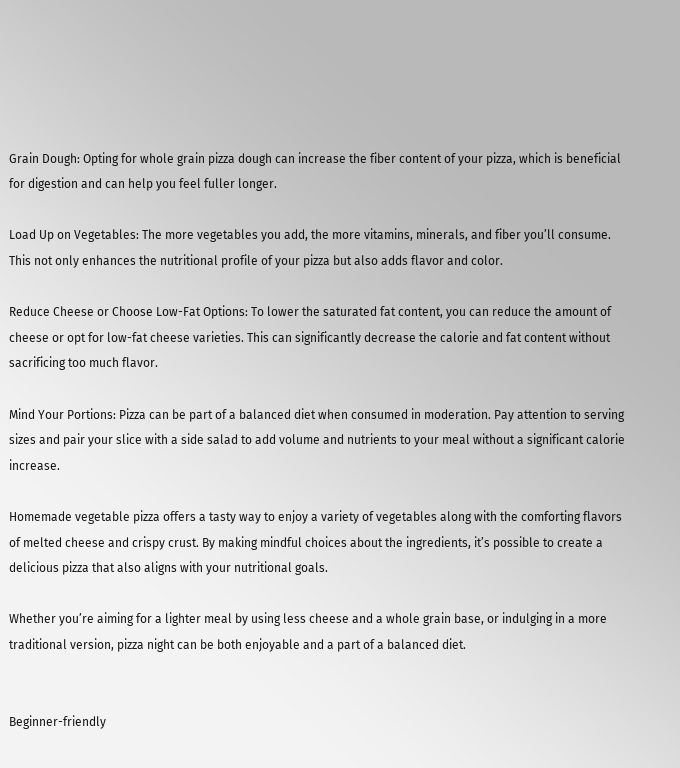Grain Dough: Opting for whole grain pizza dough can increase the fiber content of your pizza, which is beneficial for digestion and can help you feel fuller longer.

Load Up on Vegetables: The more vegetables you add, the more vitamins, minerals, and fiber you’ll consume. This not only enhances the nutritional profile of your pizza but also adds flavor and color.

Reduce Cheese or Choose Low-Fat Options: To lower the saturated fat content, you can reduce the amount of cheese or opt for low-fat cheese varieties. This can significantly decrease the calorie and fat content without sacrificing too much flavor.

Mind Your Portions: Pizza can be part of a balanced diet when consumed in moderation. Pay attention to serving sizes and pair your slice with a side salad to add volume and nutrients to your meal without a significant calorie increase.

Homemade vegetable pizza offers a tasty way to enjoy a variety of vegetables along with the comforting flavors of melted cheese and crispy crust. By making mindful choices about the ingredients, it’s possible to create a delicious pizza that also aligns with your nutritional goals.

Whether you’re aiming for a lighter meal by using less cheese and a whole grain base, or indulging in a more traditional version, pizza night can be both enjoyable and a part of a balanced diet.


Beginner-friendly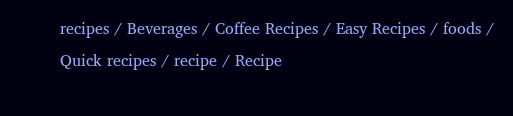recipes / Beverages / Coffee Recipes / Easy Recipes / foods / Quick recipes / recipe / Recipe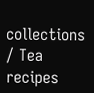collections / Tea recipes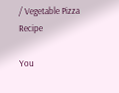/ Vegetable Pizza Recipe

You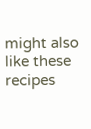might also like these recipes